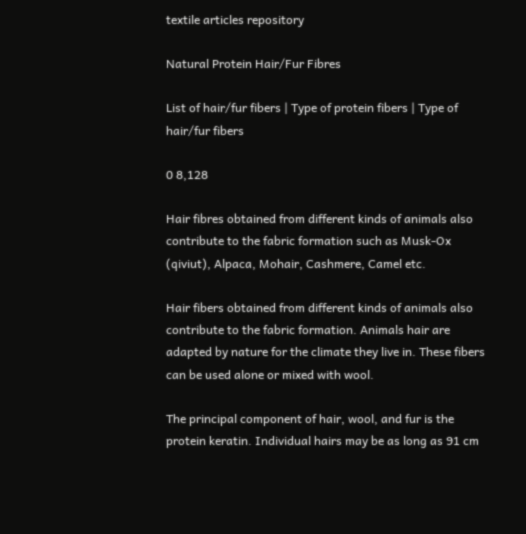textile articles repository

Natural Protein Hair/Fur Fibres

List of hair/fur fibers | Type of protein fibers | Type of hair/fur fibers

0 8,128

Hair fibres obtained from different kinds of animals also contribute to the fabric formation such as Musk-Ox (qiviut), Alpaca, Mohair, Cashmere, Camel etc.

Hair fibers obtained from different kinds of animals also contribute to the fabric formation. Animals hair are adapted by nature for the climate they live in. These fibers can be used alone or mixed with wool.

The principal component of hair, wool, and fur is the protein keratin. Individual hairs may be as long as 91 cm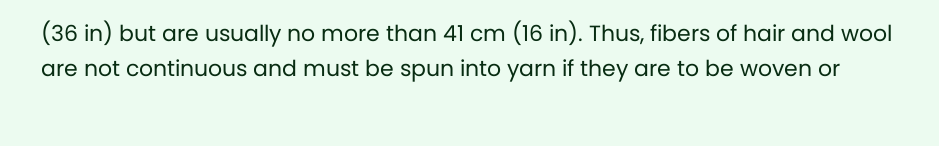(36 in) but are usually no more than 41 cm (16 in). Thus, fibers of hair and wool are not continuous and must be spun into yarn if they are to be woven or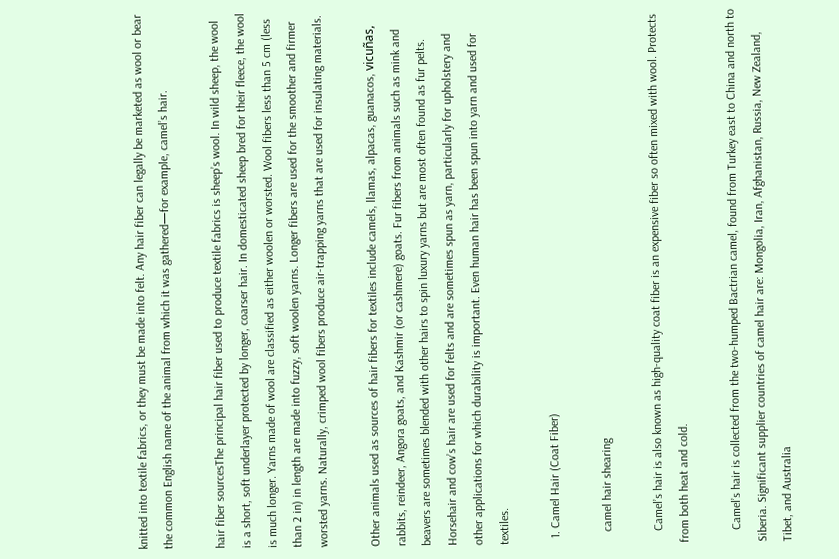knitted into textile fabrics, or they must be made into felt. Any hair fiber can legally be marketed as wool or bear the common English name of the animal from which it was gathered—for example, camel’s hair.

hair fiber sourcesThe principal hair fiber used to produce textile fabrics is sheep’s wool. In wild sheep, the wool is a short, soft underlayer protected by longer, coarser hair. In domesticated sheep bred for their fleece, the wool is much longer. Yarns made of wool are classified as either woolen or worsted. Wool fibers less than 5 cm (less than 2 in) in length are made into fuzzy, soft woolen yarns. Longer fibers are used for the smoother and firmer worsted yarns. Naturally, crimped wool fibers produce air-trapping yarns that are used for insulating materials.

Other animals used as sources of hair fibers for textiles include camels, llamas, alpacas, guanacos, vicuñas, rabbits, reindeer, Angora goats, and Kashmir (or cashmere) goats. Fur fibers from animals such as mink and beavers are sometimes blended with other hairs to spin luxury yarns but are most often found as fur pelts. Horsehair and cow’s hair are used for felts and are sometimes spun as yarn, particularly for upholstery and other applications for which durability is important. Even human hair has been spun into yarn and used for textiles.

  1. Camel Hair (Coat Fiber)

    camel hair shearing

    Camel’s hair is also known as high-quality coat fiber is an expensive fiber so often mixed with wool. Protects from both heat and cold.

    Camel’s hair is collected from the two-humped Bactrian camel, found from Turkey east to China and north to Siberia. Significant supplier countries of camel hair are: Mongolia, Iran, Afghanistan, Russia, New Zealand, Tibet, and Australia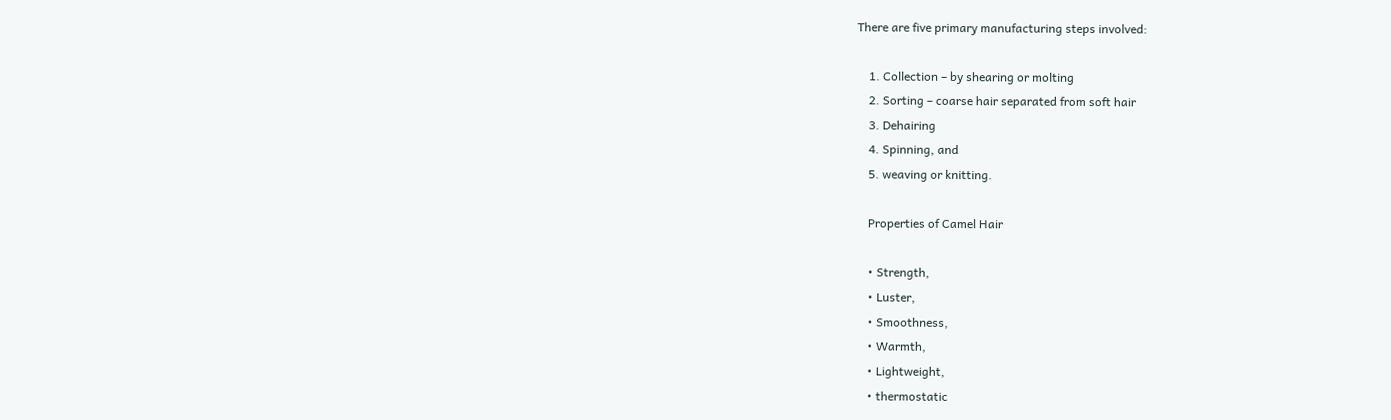There are five primary manufacturing steps involved:

    1. Collection – by shearing or molting
    2. Sorting – coarse hair separated from soft hair
    3. Dehairing
    4. Spinning, and
    5. weaving or knitting.

    Properties of Camel Hair

    • Strength,
    • Luster,
    • Smoothness,
    • Warmth,
    • Lightweight,
    • thermostatic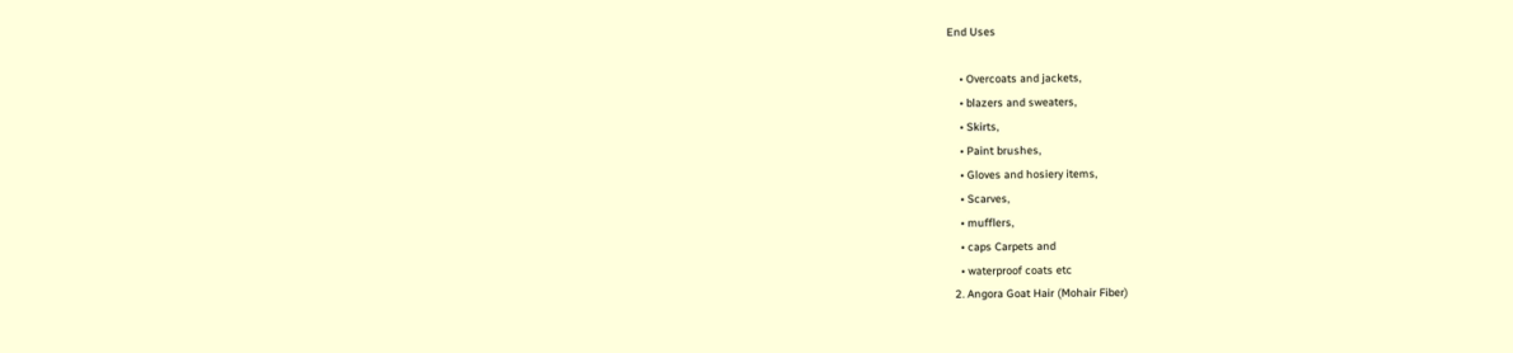End Uses

    • Overcoats and jackets,
    • blazers and sweaters,
    • Skirts,
    • Paint brushes,
    • Gloves and hosiery items,
    • Scarves,
    • mufflers,
    • caps Carpets and
    • waterproof coats etc
  2. Angora Goat Hair (Mohair Fiber)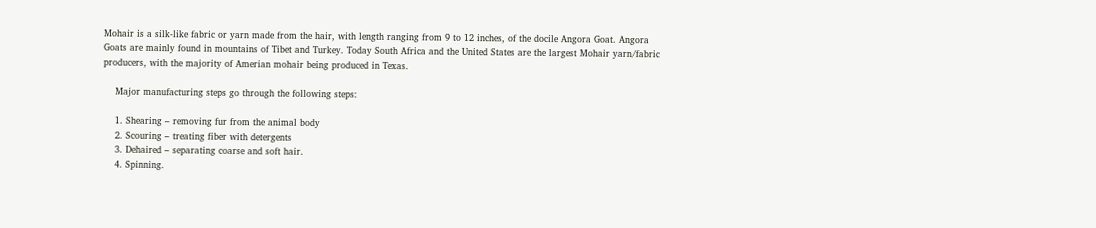Mohair is a silk-like fabric or yarn made from the hair, with length ranging from 9 to 12 inches, of the docile Angora Goat. Angora Goats are mainly found in mountains of Tibet and Turkey. Today South Africa and the United States are the largest Mohair yarn/fabric producers, with the majority of Amerian mohair being produced in Texas.

    Major manufacturing steps go through the following steps:

    1. Shearing – removing fur from the animal body
    2. Scouring – treating fiber with detergents
    3. Dehaired – separating coarse and soft hair.
    4. Spinning.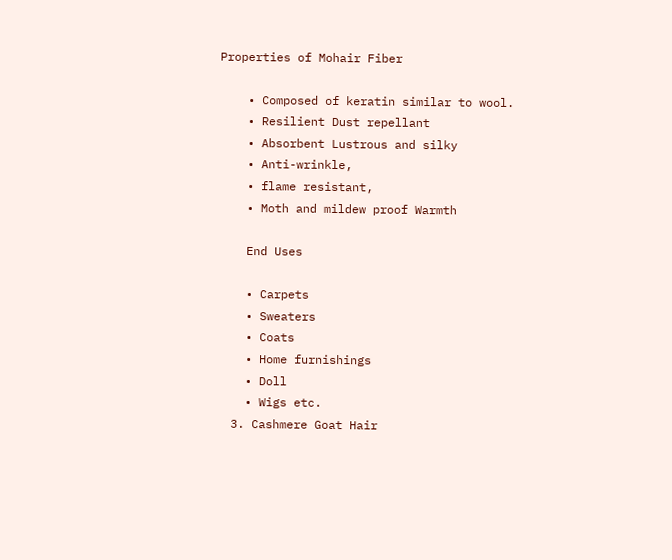Properties of Mohair Fiber

    • Composed of keratin similar to wool.
    • Resilient Dust repellant
    • Absorbent Lustrous and silky
    • Anti-wrinkle,
    • flame resistant,
    • Moth and mildew proof Warmth

    End Uses

    • Carpets
    • Sweaters
    • Coats
    • Home furnishings
    • Doll
    • Wigs etc.
  3. Cashmere Goat Hair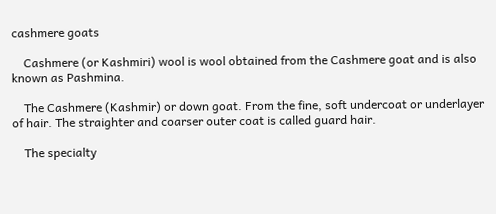cashmere goats

    Cashmere (or Kashmiri) wool is wool obtained from the Cashmere goat and is also known as Pashmina.

    The Cashmere (Kashmir) or down goat. From the fine, soft undercoat or underlayer of hair. The straighter and coarser outer coat is called guard hair.

    The specialty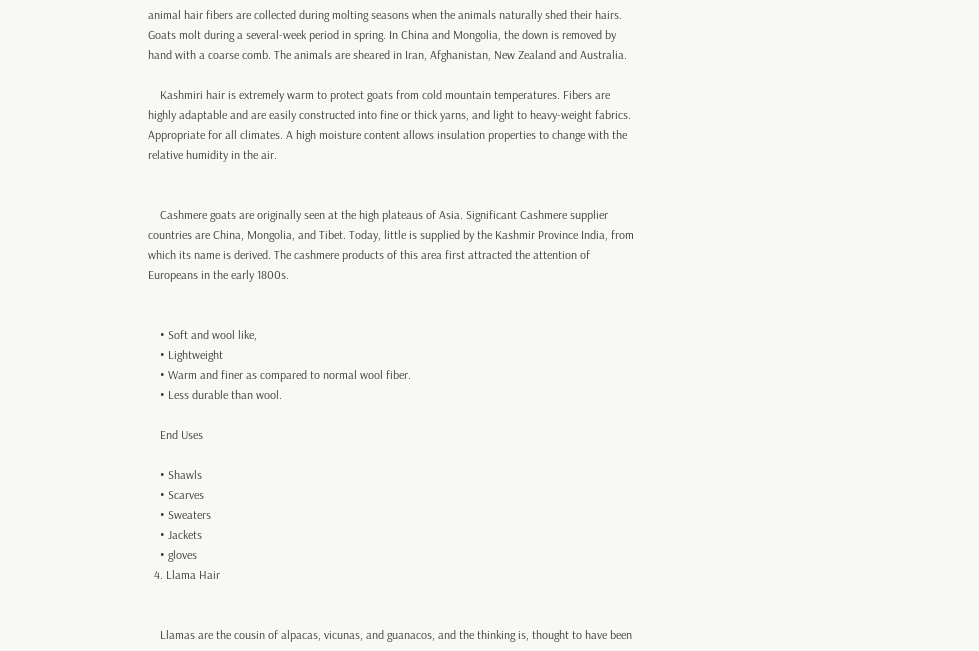animal hair fibers are collected during molting seasons when the animals naturally shed their hairs. Goats molt during a several-week period in spring. In China and Mongolia, the down is removed by hand with a coarse comb. The animals are sheared in Iran, Afghanistan, New Zealand and Australia.

    Kashmiri hair is extremely warm to protect goats from cold mountain temperatures. Fibers are highly adaptable and are easily constructed into fine or thick yarns, and light to heavy-weight fabrics. Appropriate for all climates. A high moisture content allows insulation properties to change with the relative humidity in the air.


    Cashmere goats are originally seen at the high plateaus of Asia. Significant Cashmere supplier countries are China, Mongolia, and Tibet. Today, little is supplied by the Kashmir Province India, from which its name is derived. The cashmere products of this area first attracted the attention of Europeans in the early 1800s.


    • Soft and wool like,
    • Lightweight
    • Warm and finer as compared to normal wool fiber.
    • Less durable than wool.

    End Uses

    • Shawls
    • Scarves
    • Sweaters
    • Jackets
    • gloves
  4. Llama Hair


    Llamas are the cousin of alpacas, vicunas, and guanacos, and the thinking is, thought to have been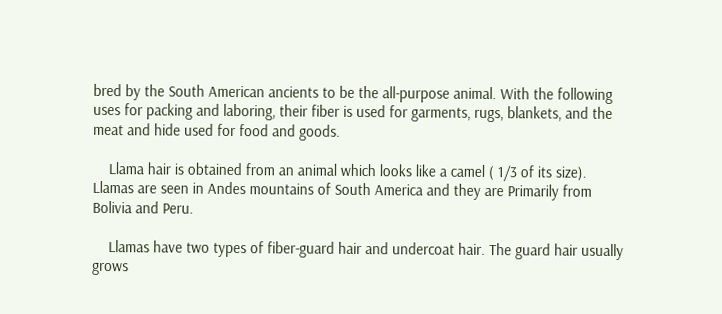bred by the South American ancients to be the all-purpose animal. With the following uses for packing and laboring, their fiber is used for garments, rugs, blankets, and the meat and hide used for food and goods.

    Llama hair is obtained from an animal which looks like a camel ( 1/3 of its size). Llamas are seen in Andes mountains of South America and they are Primarily from Bolivia and Peru.

    Llamas have two types of fiber-guard hair and undercoat hair. The guard hair usually grows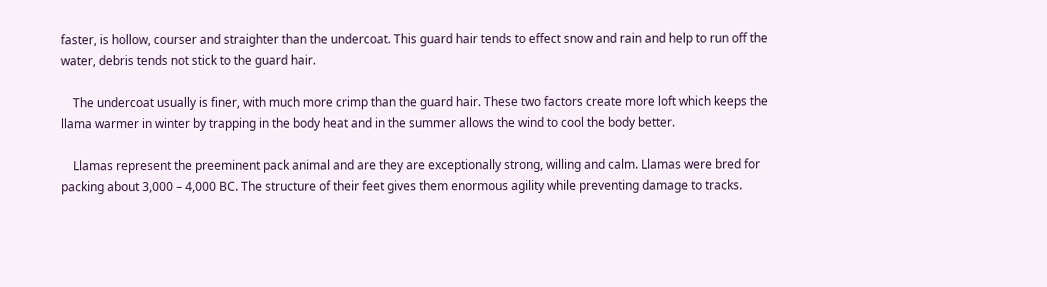faster, is hollow, courser and straighter than the undercoat. This guard hair tends to effect snow and rain and help to run off the water, debris tends not stick to the guard hair.

    The undercoat usually is finer, with much more crimp than the guard hair. These two factors create more loft which keeps the llama warmer in winter by trapping in the body heat and in the summer allows the wind to cool the body better.

    Llamas represent the preeminent pack animal and are they are exceptionally strong, willing and calm. Llamas were bred for packing about 3,000 – 4,000 BC. The structure of their feet gives them enormous agility while preventing damage to tracks.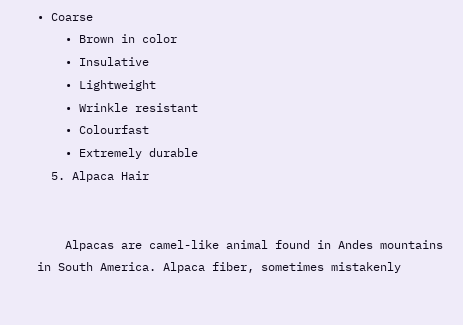• Coarse
    • Brown in color
    • Insulative
    • Lightweight
    • Wrinkle resistant
    • Colourfast
    • Extremely durable
  5. Alpaca Hair


    Alpacas are camel-like animal found in Andes mountains in South America. Alpaca fiber, sometimes mistakenly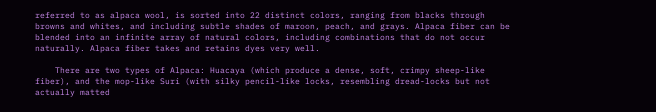referred to as alpaca wool, is sorted into 22 distinct colors, ranging from blacks through browns and whites, and including subtle shades of maroon, peach, and grays. Alpaca fiber can be blended into an infinite array of natural colors, including combinations that do not occur naturally. Alpaca fiber takes and retains dyes very well.

    There are two types of Alpaca: Huacaya (which produce a dense, soft, crimpy sheep-like fiber), and the mop-like Suri (with silky pencil-like locks, resembling dread-locks but not actually matted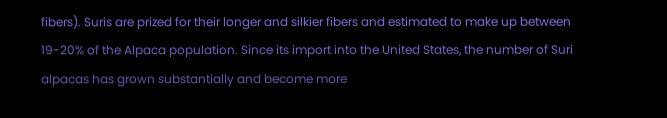fibers). Suris are prized for their longer and silkier fibers and estimated to make up between 19-20% of the Alpaca population. Since its import into the United States, the number of Suri alpacas has grown substantially and become more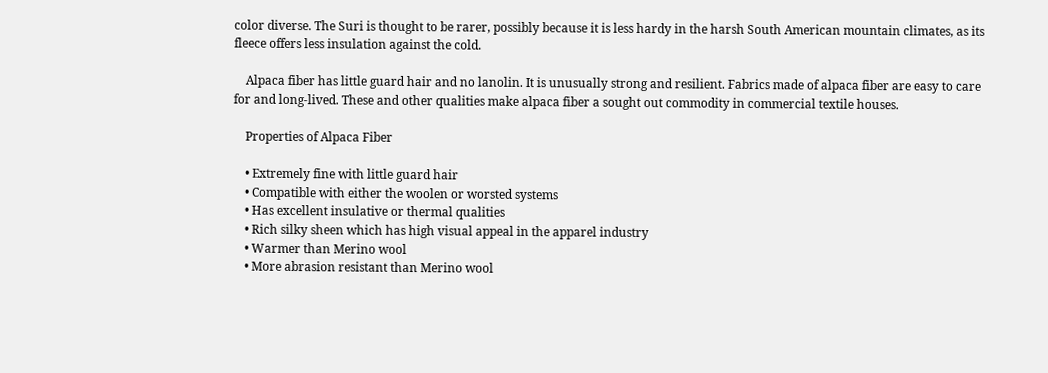color diverse. The Suri is thought to be rarer, possibly because it is less hardy in the harsh South American mountain climates, as its fleece offers less insulation against the cold.

    Alpaca fiber has little guard hair and no lanolin. It is unusually strong and resilient. Fabrics made of alpaca fiber are easy to care for and long-lived. These and other qualities make alpaca fiber a sought out commodity in commercial textile houses.

    Properties of Alpaca Fiber

    • Extremely fine with little guard hair
    • Compatible with either the woolen or worsted systems
    • Has excellent insulative or thermal qualities
    • Rich silky sheen which has high visual appeal in the apparel industry
    • Warmer than Merino wool
    • More abrasion resistant than Merino wool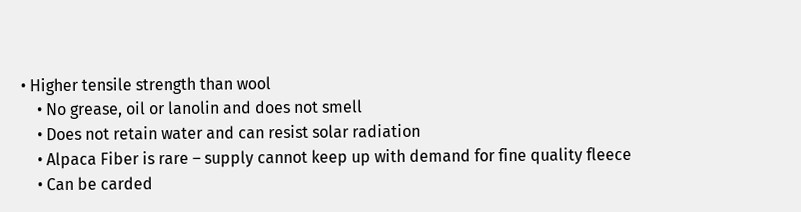• Higher tensile strength than wool
    • No grease, oil or lanolin and does not smell
    • Does not retain water and can resist solar radiation
    • Alpaca Fiber is rare – supply cannot keep up with demand for fine quality fleece
    • Can be carded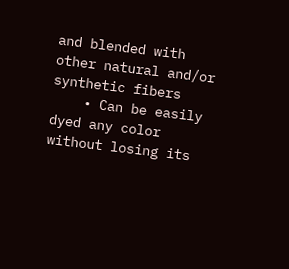and blended with other natural and/or synthetic fibers
    • Can be easily dyed any color without losing its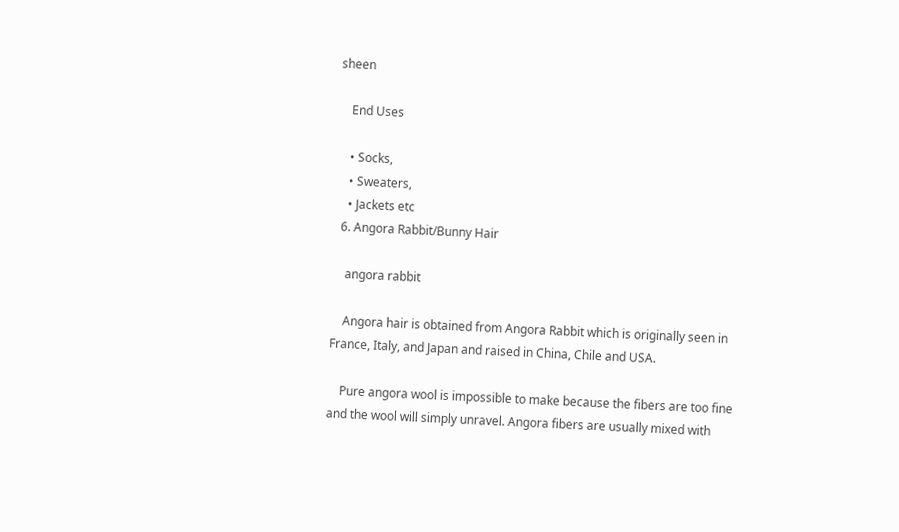sheen

    End Uses

    • Socks,
    • Sweaters,
    • Jackets etc
  6. Angora Rabbit/Bunny Hair

    angora rabbit

    Angora hair is obtained from Angora Rabbit which is originally seen in France, Italy, and Japan and raised in China, Chile and USA.

    Pure angora wool is impossible to make because the fibers are too fine and the wool will simply unravel. Angora fibers are usually mixed with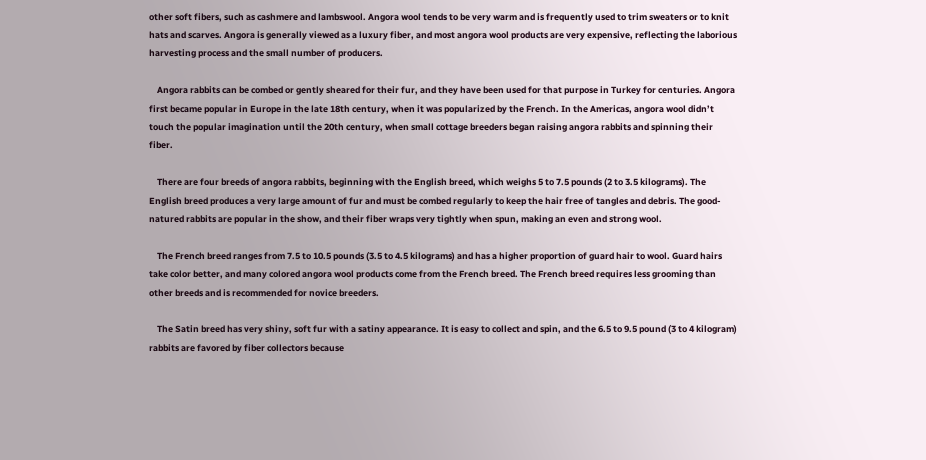other soft fibers, such as cashmere and lambswool. Angora wool tends to be very warm and is frequently used to trim sweaters or to knit hats and scarves. Angora is generally viewed as a luxury fiber, and most angora wool products are very expensive, reflecting the laborious harvesting process and the small number of producers.

    Angora rabbits can be combed or gently sheared for their fur, and they have been used for that purpose in Turkey for centuries. Angora first became popular in Europe in the late 18th century, when it was popularized by the French. In the Americas, angora wool didn’t touch the popular imagination until the 20th century, when small cottage breeders began raising angora rabbits and spinning their fiber.

    There are four breeds of angora rabbits, beginning with the English breed, which weighs 5 to 7.5 pounds (2 to 3.5 kilograms). The English breed produces a very large amount of fur and must be combed regularly to keep the hair free of tangles and debris. The good-natured rabbits are popular in the show, and their fiber wraps very tightly when spun, making an even and strong wool.

    The French breed ranges from 7.5 to 10.5 pounds (3.5 to 4.5 kilograms) and has a higher proportion of guard hair to wool. Guard hairs take color better, and many colored angora wool products come from the French breed. The French breed requires less grooming than other breeds and is recommended for novice breeders.

    The Satin breed has very shiny, soft fur with a satiny appearance. It is easy to collect and spin, and the 6.5 to 9.5 pound (3 to 4 kilogram) rabbits are favored by fiber collectors because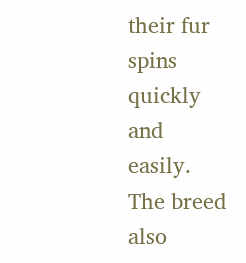their fur spins quickly and easily. The breed also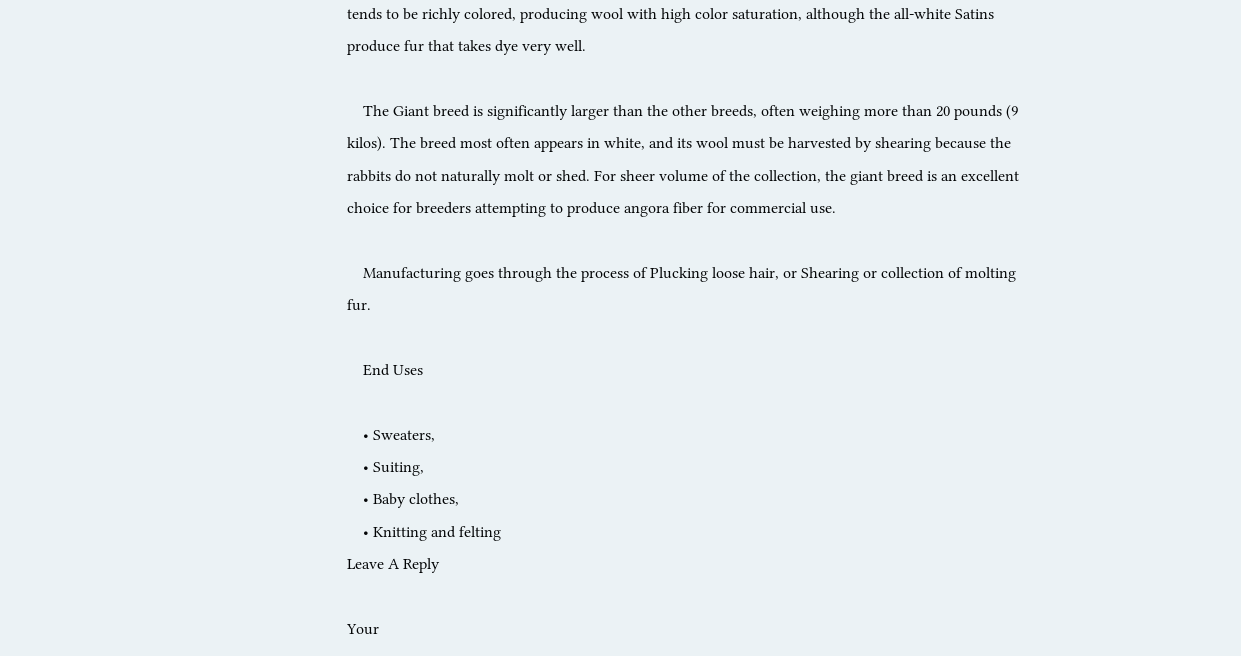tends to be richly colored, producing wool with high color saturation, although the all-white Satins produce fur that takes dye very well.

    The Giant breed is significantly larger than the other breeds, often weighing more than 20 pounds (9 kilos). The breed most often appears in white, and its wool must be harvested by shearing because the rabbits do not naturally molt or shed. For sheer volume of the collection, the giant breed is an excellent choice for breeders attempting to produce angora fiber for commercial use.

    Manufacturing goes through the process of Plucking loose hair, or Shearing or collection of molting fur.

    End Uses

    • Sweaters,
    • Suiting,
    • Baby clothes,
    • Knitting and felting
Leave A Reply

Your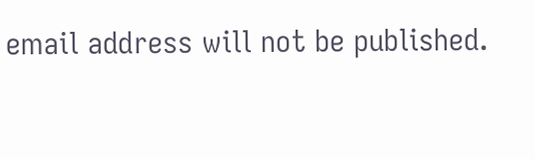email address will not be published.